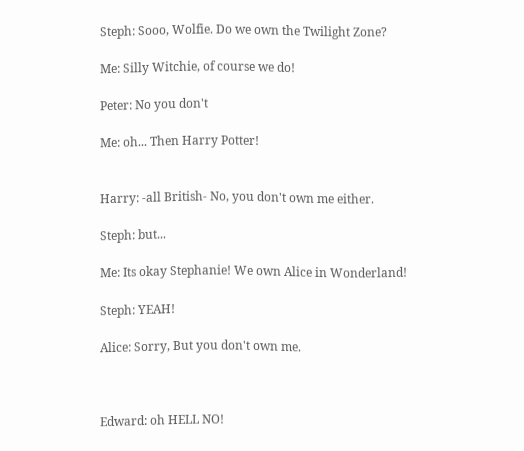Steph: Sooo, Wolfie. Do we own the Twilight Zone?

Me: Silly Witchie, of course we do!

Peter: No you don't

Me: oh... Then Harry Potter!


Harry: -all British- No, you don't own me either.

Steph: but...

Me: Its okay Stephanie! We own Alice in Wonderland!

Steph: YEAH!

Alice: Sorry, But you don't own me.



Edward: oh HELL NO!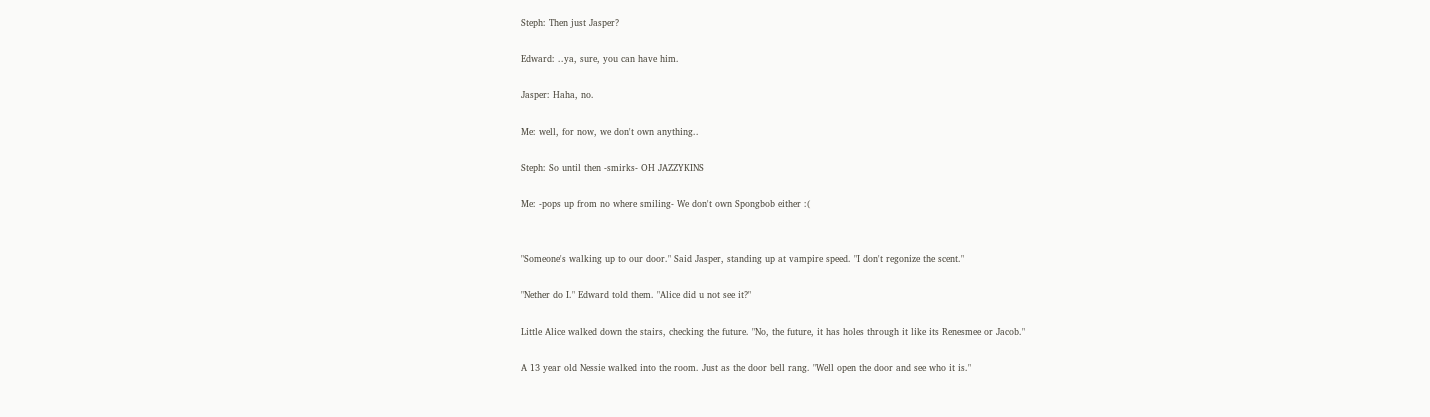Steph: Then just Jasper?

Edward: ..ya, sure, you can have him.

Jasper: Haha, no.

Me: well, for now, we don't own anything..

Steph: So until then -smirks- OH JAZZYKINS

Me: -pops up from no where smiling- We don't own Spongbob either :(


"Someone's walking up to our door." Said Jasper, standing up at vampire speed. "I don't regonize the scent."

"Nether do I." Edward told them. "Alice did u not see it?"

Little Alice walked down the stairs, checking the future. "No, the future, it has holes through it like its Renesmee or Jacob."

A 13 year old Nessie walked into the room. Just as the door bell rang. "Well open the door and see who it is."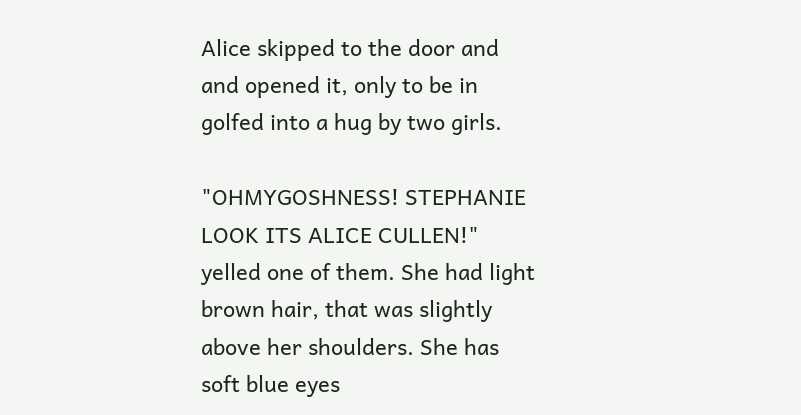Alice skipped to the door and and opened it, only to be in golfed into a hug by two girls.

"OHMYGOSHNESS! STEPHANIE LOOK ITS ALICE CULLEN!" yelled one of them. She had light brown hair, that was slightly above her shoulders. She has soft blue eyes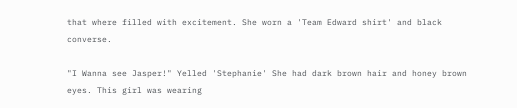that where filled with excitement. She worn a 'Team Edward shirt' and black converse.

"I Wanna see Jasper!" Yelled 'Stephanie' She had dark brown hair and honey brown eyes. This girl was wearing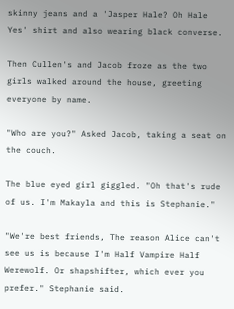skinny jeans and a 'Jasper Hale? Oh Hale Yes' shirt and also wearing black converse.

Then Cullen's and Jacob froze as the two girls walked around the house, greeting everyone by name.

"Who are you?" Asked Jacob, taking a seat on the couch.

The blue eyed girl giggled. "Oh that's rude of us. I'm Makayla and this is Stephanie."

"We're best friends, The reason Alice can't see us is because I'm Half Vampire Half Werewolf. Or shapshifter, which ever you prefer." Stephanie said.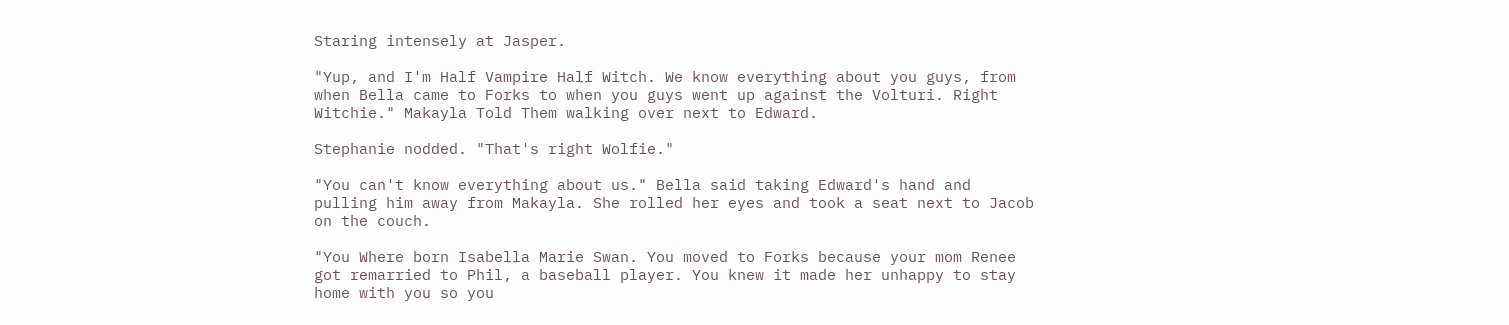Staring intensely at Jasper.

"Yup, and I'm Half Vampire Half Witch. We know everything about you guys, from when Bella came to Forks to when you guys went up against the Volturi. Right Witchie." Makayla Told Them walking over next to Edward.

Stephanie nodded. "That's right Wolfie."

"You can't know everything about us." Bella said taking Edward's hand and pulling him away from Makayla. She rolled her eyes and took a seat next to Jacob on the couch.

"You Where born Isabella Marie Swan. You moved to Forks because your mom Renee got remarried to Phil, a baseball player. You knew it made her unhappy to stay home with you so you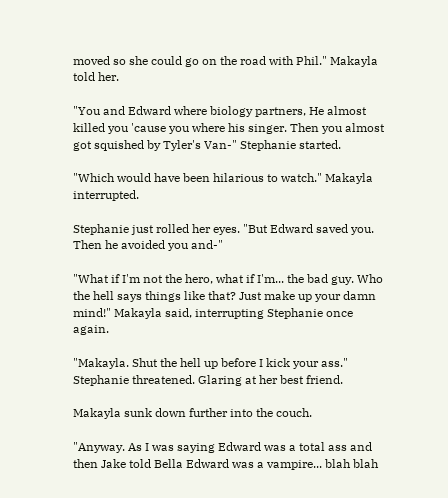moved so she could go on the road with Phil." Makayla told her.

"You and Edward where biology partners, He almost killed you 'cause you where his singer. Then you almost got squished by Tyler's Van-" Stephanie started.

"Which would have been hilarious to watch." Makayla interrupted.

Stephanie just rolled her eyes. "But Edward saved you. Then he avoided you and-"

"What if I'm not the hero, what if I'm... the bad guy. Who the hell says things like that? Just make up your damn mind!" Makayla said, interrupting Stephanie once again.

"Makayla. Shut the hell up before I kick your ass." Stephanie threatened. Glaring at her best friend.

Makayla sunk down further into the couch.

"Anyway. As I was saying Edward was a total ass and then Jake told Bella Edward was a vampire... blah blah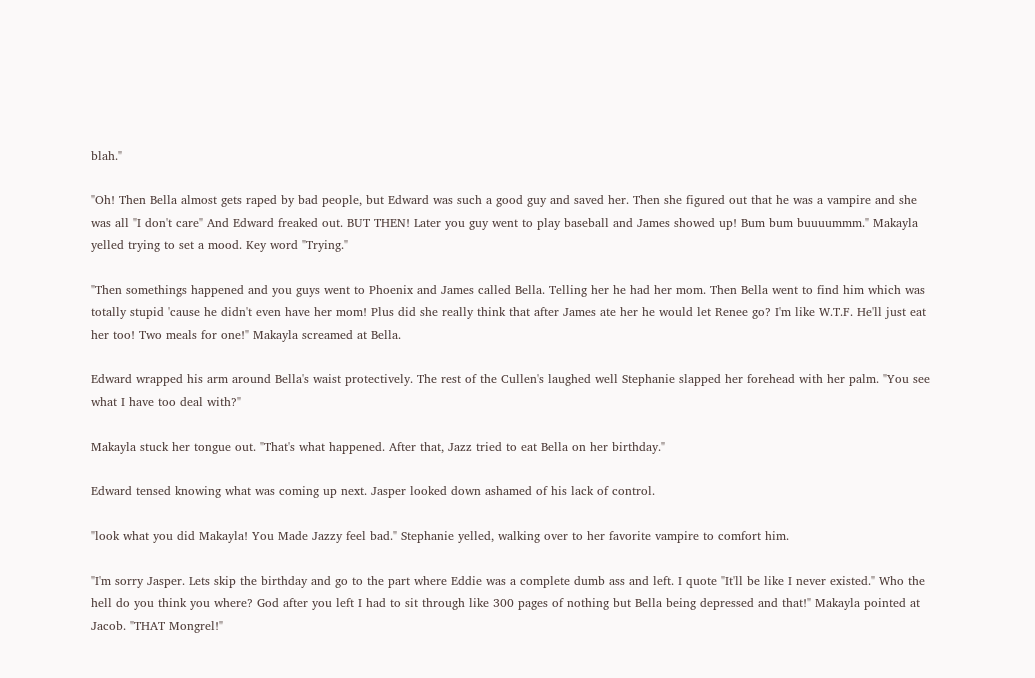blah."

"Oh! Then Bella almost gets raped by bad people, but Edward was such a good guy and saved her. Then she figured out that he was a vampire and she was all "I don't care" And Edward freaked out. BUT THEN! Later you guy went to play baseball and James showed up! Bum bum buuuummm." Makayla yelled trying to set a mood. Key word "Trying."

"Then somethings happened and you guys went to Phoenix and James called Bella. Telling her he had her mom. Then Bella went to find him which was totally stupid 'cause he didn't even have her mom! Plus did she really think that after James ate her he would let Renee go? I'm like W.T.F. He'll just eat her too! Two meals for one!" Makayla screamed at Bella.

Edward wrapped his arm around Bella's waist protectively. The rest of the Cullen's laughed well Stephanie slapped her forehead with her palm. "You see what I have too deal with?"

Makayla stuck her tongue out. "That's what happened. After that, Jazz tried to eat Bella on her birthday."

Edward tensed knowing what was coming up next. Jasper looked down ashamed of his lack of control.

"look what you did Makayla! You Made Jazzy feel bad." Stephanie yelled, walking over to her favorite vampire to comfort him.

"I'm sorry Jasper. Lets skip the birthday and go to the part where Eddie was a complete dumb ass and left. I quote "It'll be like I never existed." Who the hell do you think you where? God after you left I had to sit through like 300 pages of nothing but Bella being depressed and that!" Makayla pointed at Jacob. "THAT Mongrel!"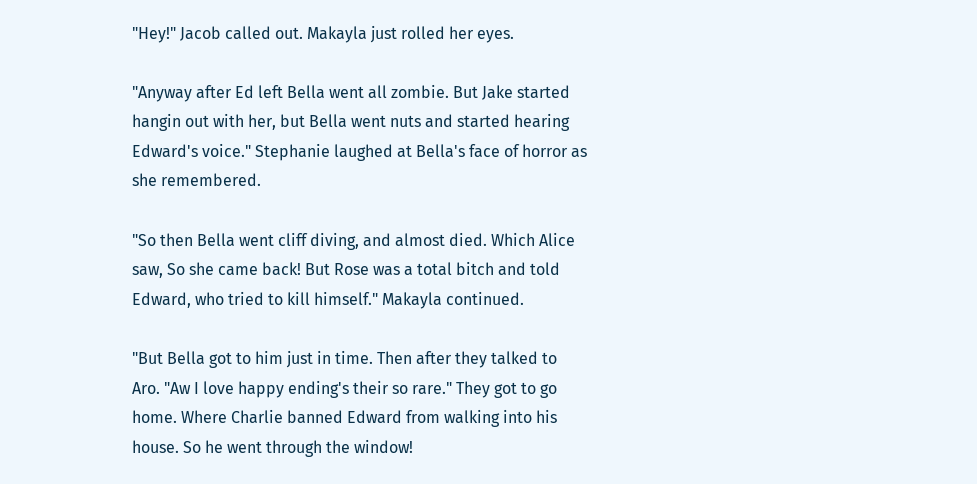"Hey!" Jacob called out. Makayla just rolled her eyes.

"Anyway after Ed left Bella went all zombie. But Jake started hangin out with her, but Bella went nuts and started hearing Edward's voice." Stephanie laughed at Bella's face of horror as she remembered.

"So then Bella went cliff diving, and almost died. Which Alice saw, So she came back! But Rose was a total bitch and told Edward, who tried to kill himself." Makayla continued.

"But Bella got to him just in time. Then after they talked to Aro. "Aw I love happy ending's their so rare." They got to go home. Where Charlie banned Edward from walking into his house. So he went through the window!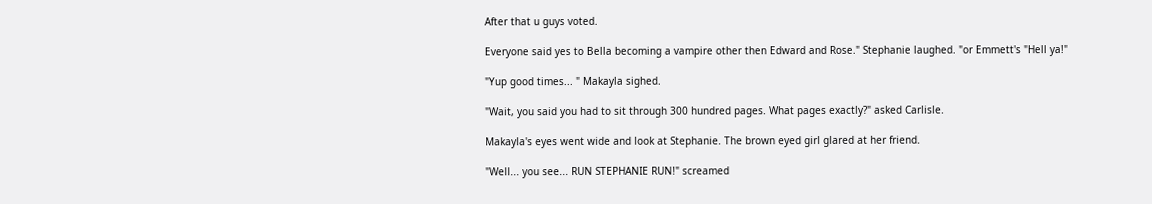After that u guys voted.

Everyone said yes to Bella becoming a vampire other then Edward and Rose." Stephanie laughed. "or Emmett's "Hell ya!"

"Yup good times... " Makayla sighed.

"Wait, you said you had to sit through 300 hundred pages. What pages exactly?" asked Carlisle.

Makayla's eyes went wide and look at Stephanie. The brown eyed girl glared at her friend.

"Well... you see... RUN STEPHANIE RUN!" screamed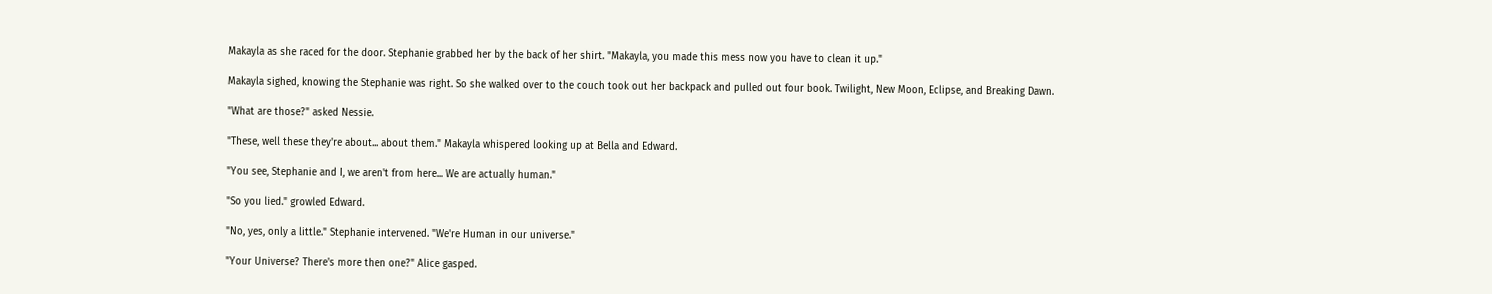Makayla as she raced for the door. Stephanie grabbed her by the back of her shirt. "Makayla, you made this mess now you have to clean it up."

Makayla sighed, knowing the Stephanie was right. So she walked over to the couch took out her backpack and pulled out four book. Twilight, New Moon, Eclipse, and Breaking Dawn.

"What are those?" asked Nessie.

"These, well these they're about... about them." Makayla whispered looking up at Bella and Edward.

"You see, Stephanie and I, we aren't from here... We are actually human."

"So you lied." growled Edward.

"No, yes, only a little." Stephanie intervened. "We're Human in our universe."

"Your Universe? There's more then one?" Alice gasped.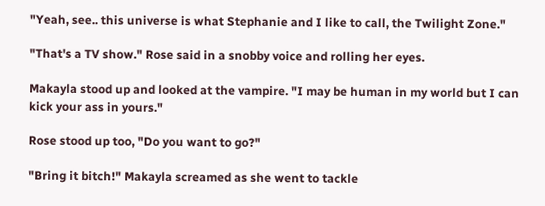"Yeah, see.. this universe is what Stephanie and I like to call, the Twilight Zone."

"That's a TV show." Rose said in a snobby voice and rolling her eyes.

Makayla stood up and looked at the vampire. "I may be human in my world but I can kick your ass in yours."

Rose stood up too, "Do you want to go?"

"Bring it bitch!" Makayla screamed as she went to tackle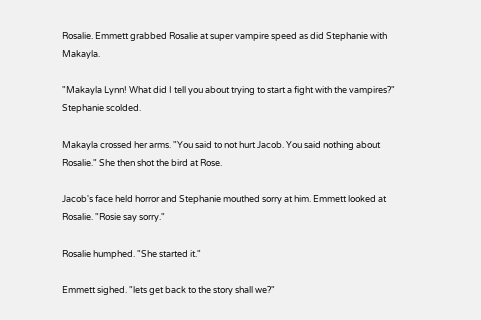Rosalie. Emmett grabbed Rosalie at super vampire speed as did Stephanie with Makayla.

"Makayla Lynn! What did I tell you about trying to start a fight with the vampires?" Stephanie scolded.

Makayla crossed her arms. "You said to not hurt Jacob. You said nothing about Rosalie." She then shot the bird at Rose.

Jacob's face held horror and Stephanie mouthed sorry at him. Emmett looked at Rosalie. "Rosie say sorry."

Rosalie humphed. "She started it."

Emmett sighed. "lets get back to the story shall we?"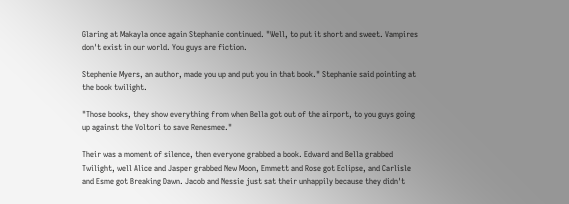Glaring at Makayla once again Stephanie continued. "Well, to put it short and sweet. Vampires don't exist in our world. You guys are fiction.

Stephenie Myers, an author, made you up and put you in that book." Stephanie said pointing at the book twilight.

"Those books, they show everything from when Bella got out of the airport, to you guys going up against the Voltori to save Renesmee."

Their was a moment of silence, then everyone grabbed a book. Edward and Bella grabbed Twilight, well Alice and Jasper grabbed New Moon, Emmett and Rose got Eclipse, and Carlisle and Esme got Breaking Dawn. Jacob and Nessie just sat their unhappily because they didn't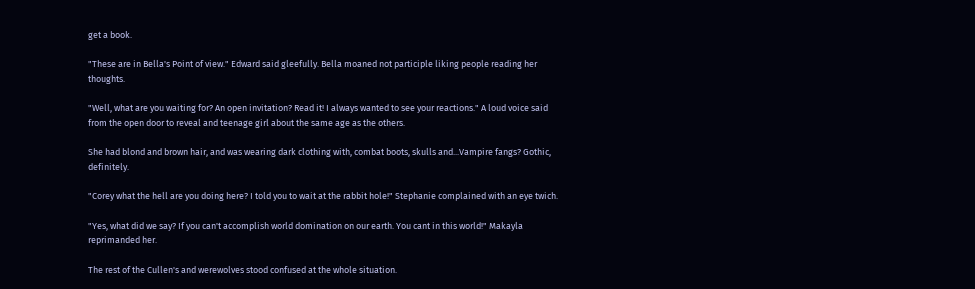get a book.

"These are in Bella's Point of view." Edward said gleefully. Bella moaned not participle liking people reading her thoughts.

"Well, what are you waiting for? An open invitation? Read it! I always wanted to see your reactions." A loud voice said from the open door to reveal and teenage girl about the same age as the others.

She had blond and brown hair, and was wearing dark clothing with, combat boots, skulls and...Vampire fangs? Gothic, definitely.

"Corey what the hell are you doing here? I told you to wait at the rabbit hole!" Stephanie complained with an eye twich.

"Yes, what did we say? If you can't accomplish world domination on our earth. You cant in this world!" Makayla reprimanded her.

The rest of the Cullen's and werewolves stood confused at the whole situation.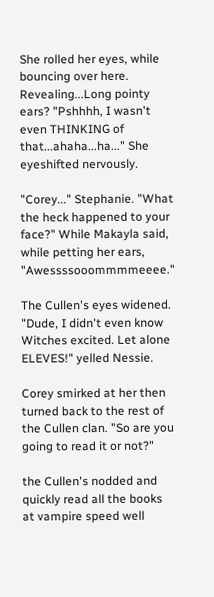She rolled her eyes, while bouncing over here. Revealing...Long pointy ears? "Pshhhh, I wasn't even THINKING of that...ahaha...ha..." She eyeshifted nervously.

"Corey..." Stephanie. "What the heck happened to your face?" While Makayla said, while petting her ears, "Awessssooommmmeeee."

The Cullen's eyes widened. "Dude, I didn't even know Witches excited. Let alone ELEVES!" yelled Nessie.

Corey smirked at her then turned back to the rest of the Cullen clan. "So are you going to read it or not?"

the Cullen's nodded and quickly read all the books at vampire speed well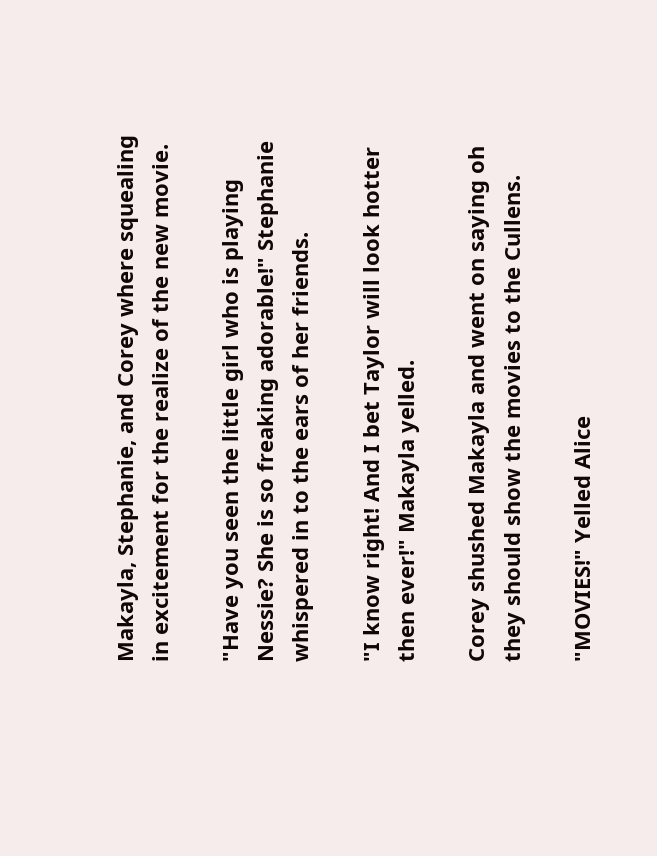Makayla, Stephanie, and Corey where squealing in excitement for the realize of the new movie.

"Have you seen the little girl who is playing Nessie? She is so freaking adorable!" Stephanie whispered in to the ears of her friends.

"I know right! And I bet Taylor will look hotter then ever!" Makayla yelled.

Corey shushed Makayla and went on saying oh they should show the movies to the Cullens.

"MOVIES!" Yelled Alice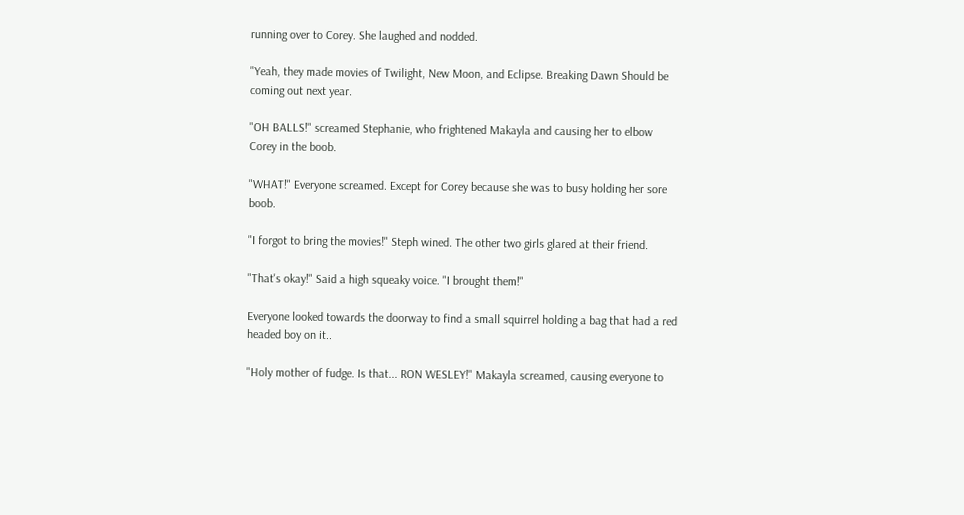running over to Corey. She laughed and nodded.

"Yeah, they made movies of Twilight, New Moon, and Eclipse. Breaking Dawn Should be coming out next year.

"OH BALLS!" screamed Stephanie, who frightened Makayla and causing her to elbow Corey in the boob.

"WHAT!" Everyone screamed. Except for Corey because she was to busy holding her sore boob.

"I forgot to bring the movies!" Steph wined. The other two girls glared at their friend.

"That's okay!" Said a high squeaky voice. "I brought them!"

Everyone looked towards the doorway to find a small squirrel holding a bag that had a red headed boy on it..

"Holy mother of fudge. Is that... RON WESLEY!" Makayla screamed, causing everyone to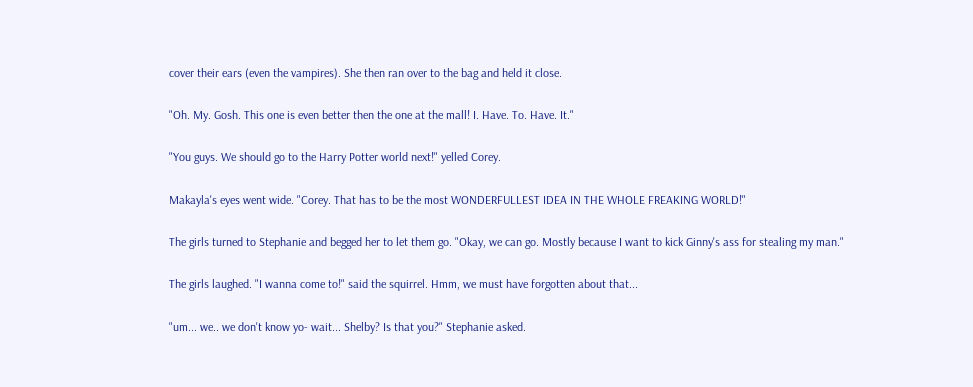cover their ears (even the vampires). She then ran over to the bag and held it close.

"Oh. My. Gosh. This one is even better then the one at the mall! I. Have. To. Have. It."

"You guys. We should go to the Harry Potter world next!" yelled Corey.

Makayla's eyes went wide. "Corey. That has to be the most WONDERFULLEST IDEA IN THE WHOLE FREAKING WORLD!"

The girls turned to Stephanie and begged her to let them go. "Okay, we can go. Mostly because I want to kick Ginny's ass for stealing my man."

The girls laughed. "I wanna come to!" said the squirrel. Hmm, we must have forgotten about that...

"um... we.. we don't know yo- wait... Shelby? Is that you?" Stephanie asked.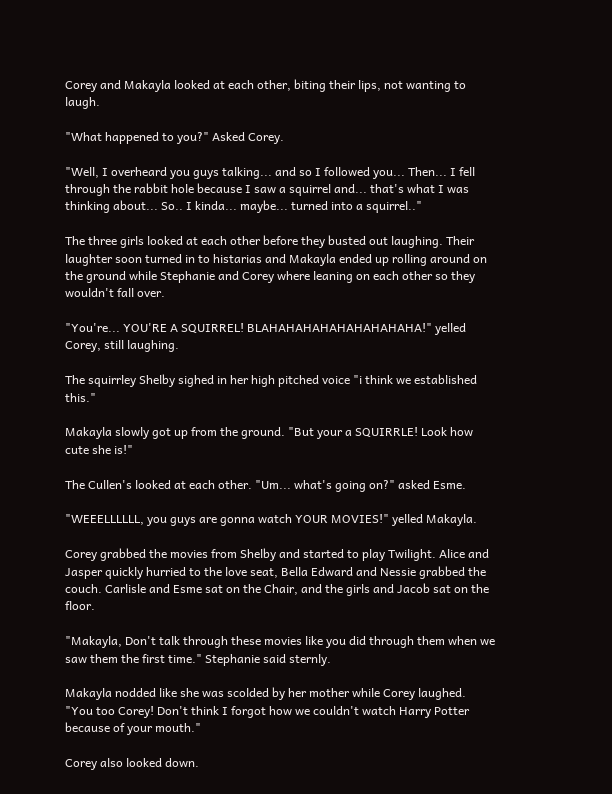Corey and Makayla looked at each other, biting their lips, not wanting to laugh.

"What happened to you?" Asked Corey.

"Well, I overheard you guys talking... and so I followed you... Then... I fell through the rabbit hole because I saw a squirrel and... that's what I was thinking about... So.. I kinda... maybe... turned into a squirrel.."

The three girls looked at each other before they busted out laughing. Their laughter soon turned in to histarias and Makayla ended up rolling around on the ground while Stephanie and Corey where leaning on each other so they wouldn't fall over.

"You're... YOU'RE A SQUIRREL! BLAHAHAHAHAHAHAHAHAHA!" yelled Corey, still laughing.

The squirrley Shelby sighed in her high pitched voice "i think we established this."

Makayla slowly got up from the ground. "But your a SQUIRRLE! Look how cute she is!"

The Cullen's looked at each other. "Um... what's going on?" asked Esme.

"WEEELLLLLL, you guys are gonna watch YOUR MOVIES!" yelled Makayla.

Corey grabbed the movies from Shelby and started to play Twilight. Alice and Jasper quickly hurried to the love seat, Bella Edward and Nessie grabbed the couch. Carlisle and Esme sat on the Chair, and the girls and Jacob sat on the floor.

"Makayla, Don't talk through these movies like you did through them when we saw them the first time." Stephanie said sternly.

Makayla nodded like she was scolded by her mother while Corey laughed. "You too Corey! Don't think I forgot how we couldn't watch Harry Potter because of your mouth."

Corey also looked down.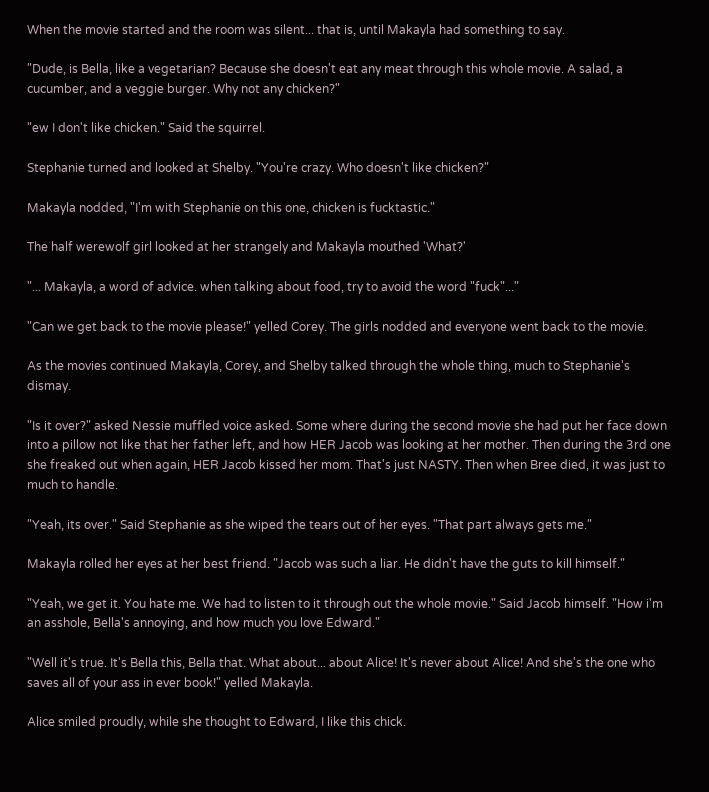When the movie started and the room was silent... that is, until Makayla had something to say.

"Dude, is Bella, like a vegetarian? Because she doesn't eat any meat through this whole movie. A salad, a cucumber, and a veggie burger. Why not any chicken?"

"ew I don't like chicken." Said the squirrel.

Stephanie turned and looked at Shelby. "You're crazy. Who doesn't like chicken?"

Makayla nodded, "I'm with Stephanie on this one, chicken is fucktastic."

The half werewolf girl looked at her strangely and Makayla mouthed 'What?'

"... Makayla, a word of advice. when talking about food, try to avoid the word "fuck"..."

"Can we get back to the movie please!" yelled Corey. The girls nodded and everyone went back to the movie.

As the movies continued Makayla, Corey, and Shelby talked through the whole thing, much to Stephanie's dismay.

"Is it over?" asked Nessie muffled voice asked. Some where during the second movie she had put her face down into a pillow not like that her father left, and how HER Jacob was looking at her mother. Then during the 3rd one she freaked out when again, HER Jacob kissed her mom. That's just NASTY. Then when Bree died, it was just to much to handle.

"Yeah, its over." Said Stephanie as she wiped the tears out of her eyes. "That part always gets me."

Makayla rolled her eyes at her best friend. "Jacob was such a liar. He didn't have the guts to kill himself."

"Yeah, we get it. You hate me. We had to listen to it through out the whole movie." Said Jacob himself. "How i'm an asshole, Bella's annoying, and how much you love Edward."

"Well it's true. It's Bella this, Bella that. What about... about Alice! It's never about Alice! And she's the one who saves all of your ass in ever book!" yelled Makayla.

Alice smiled proudly, while she thought to Edward, I like this chick.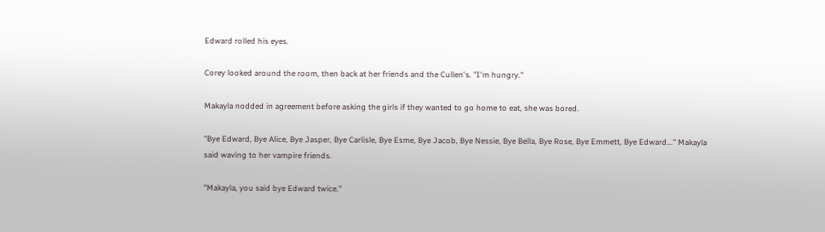Edward rolled his eyes.

Corey looked around the room, then back at her friends and the Cullen's. "I'm hungry."

Makayla nodded in agreement before asking the girls if they wanted to go home to eat, she was bored.

"Bye Edward, Bye Alice, Bye Jasper, Bye Carlisle, Bye Esme, Bye Jacob, Bye Nessie, Bye Bella, Bye Rose, Bye Emmett, Bye Edward..." Makayla said waving to her vampire friends.

"Makayla, you said bye Edward twice."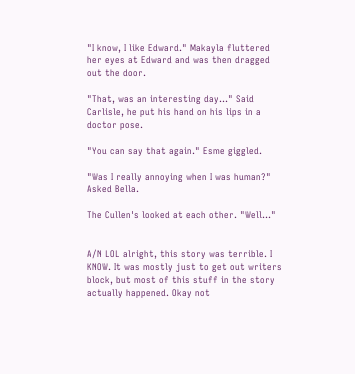"I know, I like Edward." Makayla fluttered her eyes at Edward and was then dragged out the door.

"That, was an interesting day..." Said Carlisle, he put his hand on his lips in a doctor pose.

"You can say that again." Esme giggled.

"Was I really annoying when I was human?" Asked Bella.

The Cullen's looked at each other. "Well..."


A/N LOL alright, this story was terrible. I KNOW. It was mostly just to get out writers block, but most of this stuff in the story actually happened. Okay not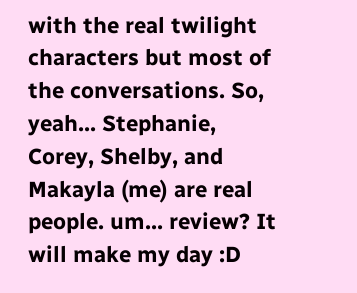with the real twilight characters but most of the conversations. So, yeah... Stephanie, Corey, Shelby, and Makayla (me) are real people. um... review? It will make my day :D